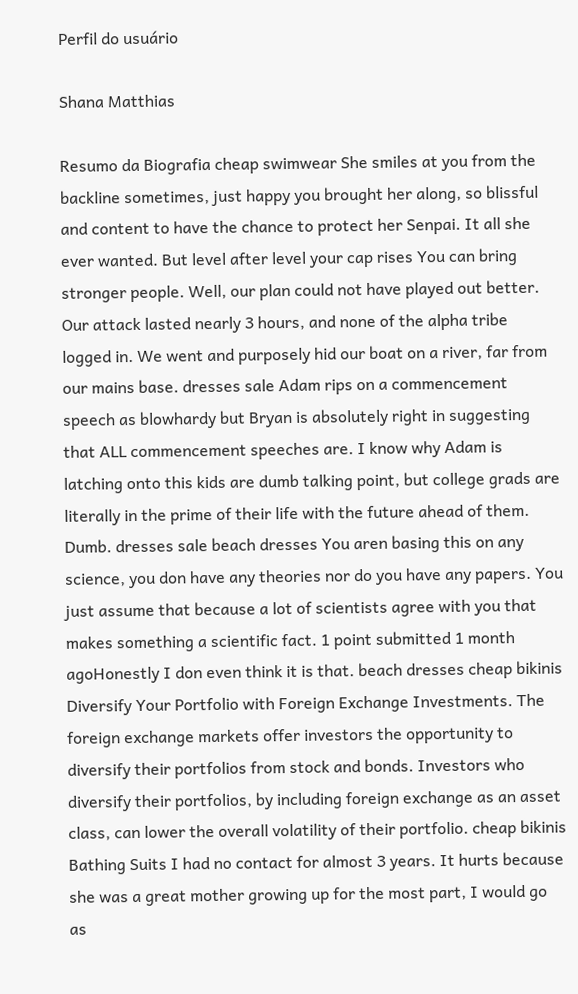Perfil do usuário

Shana Matthias

Resumo da Biografia cheap swimwear She smiles at you from the backline sometimes, just happy you brought her along, so blissful and content to have the chance to protect her Senpai. It all she ever wanted. But level after level your cap rises You can bring stronger people. Well, our plan could not have played out better. Our attack lasted nearly 3 hours, and none of the alpha tribe logged in. We went and purposely hid our boat on a river, far from our mains base. dresses sale Adam rips on a commencement speech as blowhardy but Bryan is absolutely right in suggesting that ALL commencement speeches are. I know why Adam is latching onto this kids are dumb talking point, but college grads are literally in the prime of their life with the future ahead of them. Dumb. dresses sale beach dresses You aren basing this on any science, you don have any theories nor do you have any papers. You just assume that because a lot of scientists agree with you that makes something a scientific fact. 1 point submitted 1 month agoHonestly I don even think it is that. beach dresses cheap bikinis Diversify Your Portfolio with Foreign Exchange Investments. The foreign exchange markets offer investors the opportunity to diversify their portfolios from stock and bonds. Investors who diversify their portfolios, by including foreign exchange as an asset class, can lower the overall volatility of their portfolio. cheap bikinis Bathing Suits I had no contact for almost 3 years. It hurts because she was a great mother growing up for the most part, I would go as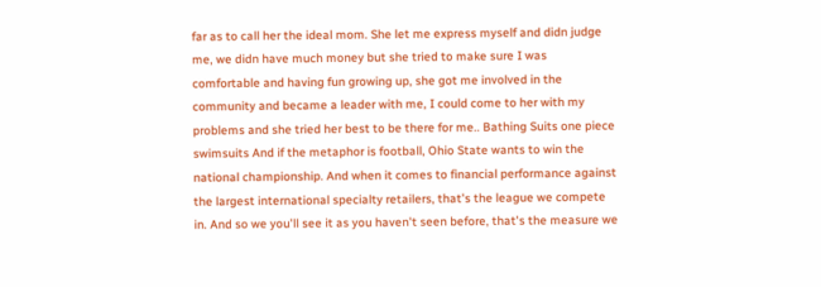far as to call her the ideal mom. She let me express myself and didn judge me, we didn have much money but she tried to make sure I was comfortable and having fun growing up, she got me involved in the community and became a leader with me, I could come to her with my problems and she tried her best to be there for me.. Bathing Suits one piece swimsuits And if the metaphor is football, Ohio State wants to win the national championship. And when it comes to financial performance against the largest international specialty retailers, that's the league we compete in. And so we you'll see it as you haven't seen before, that's the measure we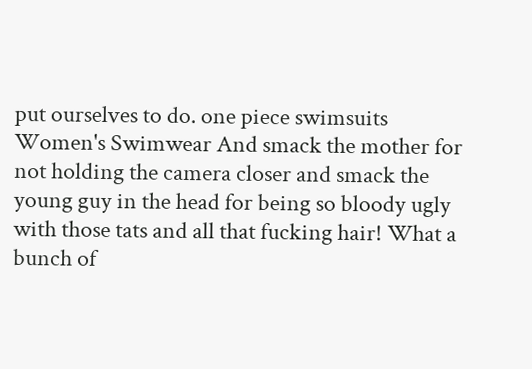put ourselves to do. one piece swimsuits Women's Swimwear And smack the mother for not holding the camera closer and smack the young guy in the head for being so bloody ugly with those tats and all that fucking hair! What a bunch of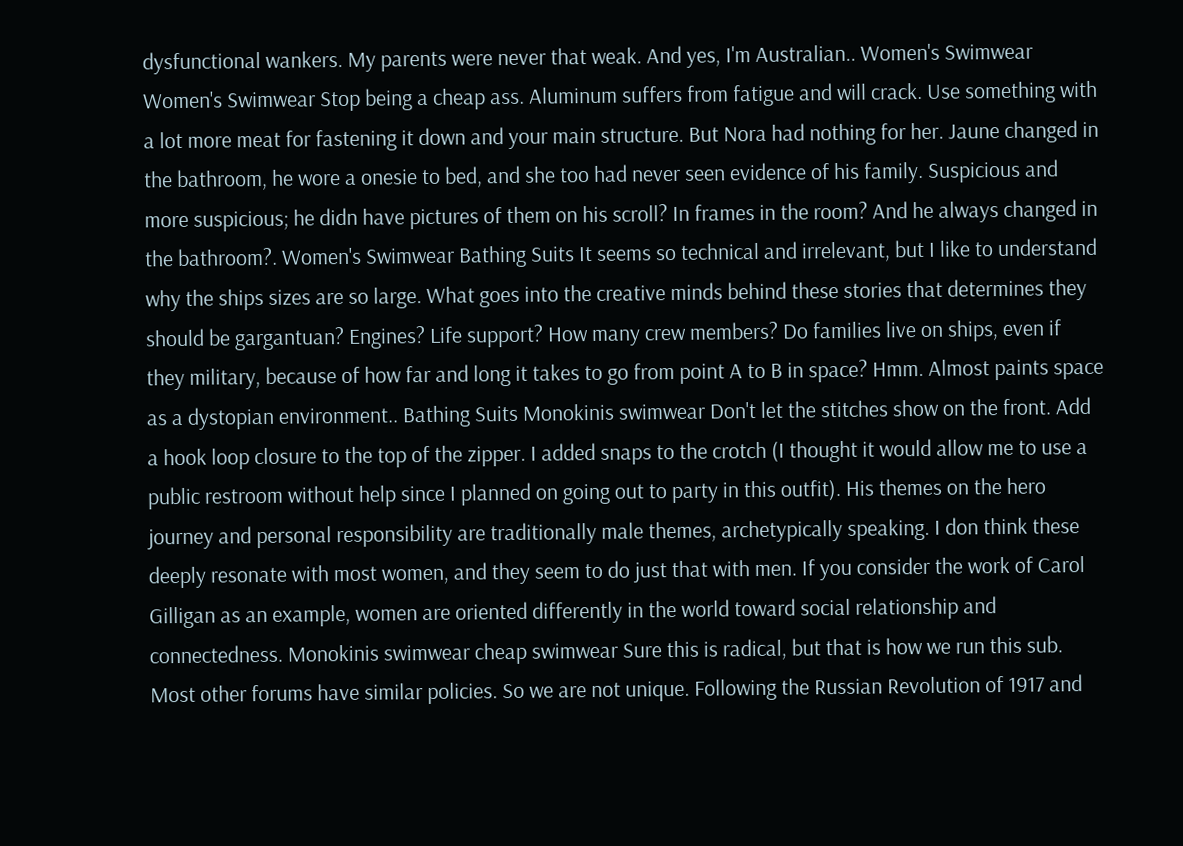dysfunctional wankers. My parents were never that weak. And yes, I'm Australian.. Women's Swimwear Women's Swimwear Stop being a cheap ass. Aluminum suffers from fatigue and will crack. Use something with a lot more meat for fastening it down and your main structure. But Nora had nothing for her. Jaune changed in the bathroom, he wore a onesie to bed, and she too had never seen evidence of his family. Suspicious and more suspicious; he didn have pictures of them on his scroll? In frames in the room? And he always changed in the bathroom?. Women's Swimwear Bathing Suits It seems so technical and irrelevant, but I like to understand why the ships sizes are so large. What goes into the creative minds behind these stories that determines they should be gargantuan? Engines? Life support? How many crew members? Do families live on ships, even if they military, because of how far and long it takes to go from point A to B in space? Hmm. Almost paints space as a dystopian environment.. Bathing Suits Monokinis swimwear Don't let the stitches show on the front. Add a hook loop closure to the top of the zipper. I added snaps to the crotch (I thought it would allow me to use a public restroom without help since I planned on going out to party in this outfit). His themes on the hero journey and personal responsibility are traditionally male themes, archetypically speaking. I don think these deeply resonate with most women, and they seem to do just that with men. If you consider the work of Carol Gilligan as an example, women are oriented differently in the world toward social relationship and connectedness. Monokinis swimwear cheap swimwear Sure this is radical, but that is how we run this sub. Most other forums have similar policies. So we are not unique. Following the Russian Revolution of 1917 and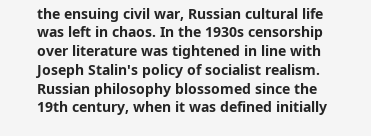the ensuing civil war, Russian cultural life was left in chaos. In the 1930s censorship over literature was tightened in line with Joseph Stalin's policy of socialist realism. Russian philosophy blossomed since the 19th century, when it was defined initially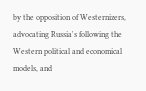by the opposition of Westernizers, advocating Russia's following the Western political and economical models, and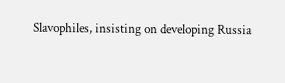Slavophiles, insisting on developing Russia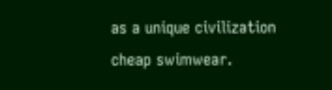as a unique civilization cheap swimwear.